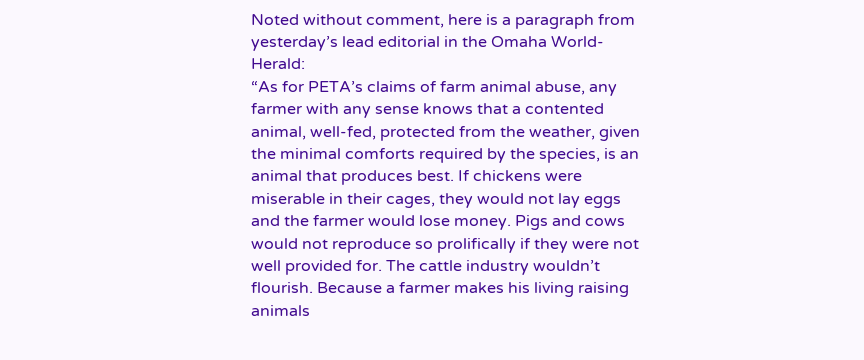Noted without comment, here is a paragraph from yesterday’s lead editorial in the Omaha World-Herald:
“As for PETA’s claims of farm animal abuse, any farmer with any sense knows that a contented animal, well-fed, protected from the weather, given the minimal comforts required by the species, is an animal that produces best. If chickens were miserable in their cages, they would not lay eggs and the farmer would lose money. Pigs and cows would not reproduce so prolifically if they were not well provided for. The cattle industry wouldn’t flourish. Because a farmer makes his living raising animals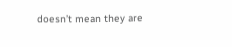doesn’t mean they are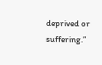deprived or suffering.”